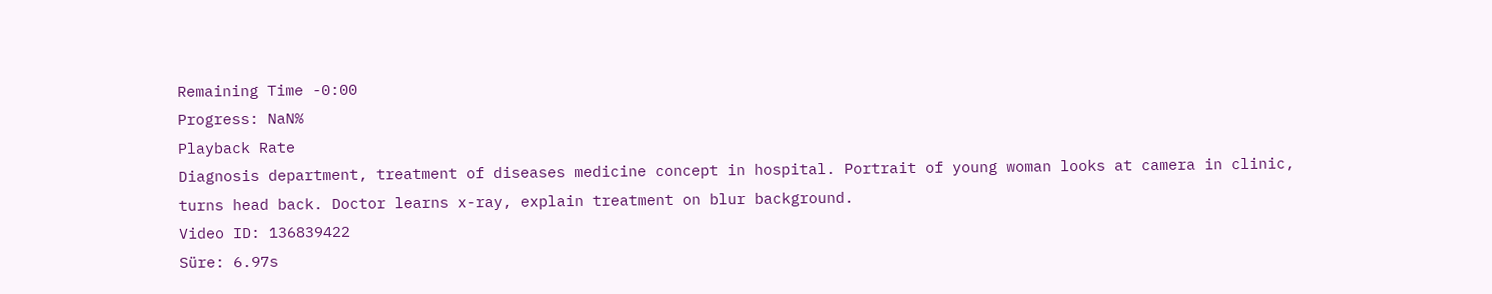Remaining Time -0:00
Progress: NaN%
Playback Rate
Diagnosis department, treatment of diseases medicine concept in hospital. Portrait of young woman looks at camera in clinic, turns head back. Doctor learns x-ray, explain treatment on blur background.
Video ID: 136839422
Süre: 6.97s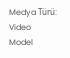Medya Türü: Video
Model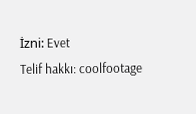İzni: Evet
Telif hakkı: coolfootage